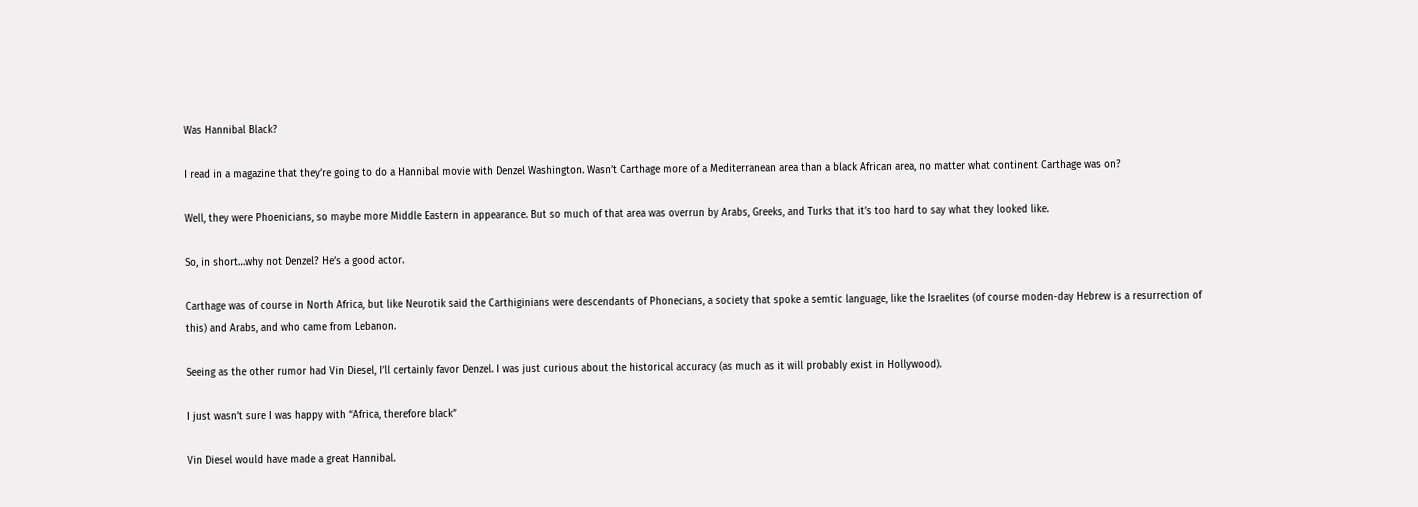Was Hannibal Black?

I read in a magazine that they’re going to do a Hannibal movie with Denzel Washington. Wasn’t Carthage more of a Mediterranean area than a black African area, no matter what continent Carthage was on?

Well, they were Phoenicians, so maybe more Middle Eastern in appearance. But so much of that area was overrun by Arabs, Greeks, and Turks that it’s too hard to say what they looked like.

So, in short…why not Denzel? He’s a good actor.

Carthage was of course in North Africa, but like Neurotik said the Carthiginians were descendants of Phonecians, a society that spoke a semtic language, like the Israelites (of course moden-day Hebrew is a resurrection of this) and Arabs, and who came from Lebanon.

Seeing as the other rumor had Vin Diesel, I’ll certainly favor Denzel. I was just curious about the historical accuracy (as much as it will probably exist in Hollywood).

I just wasn’t sure I was happy with “Africa, therefore black”

Vin Diesel would have made a great Hannibal.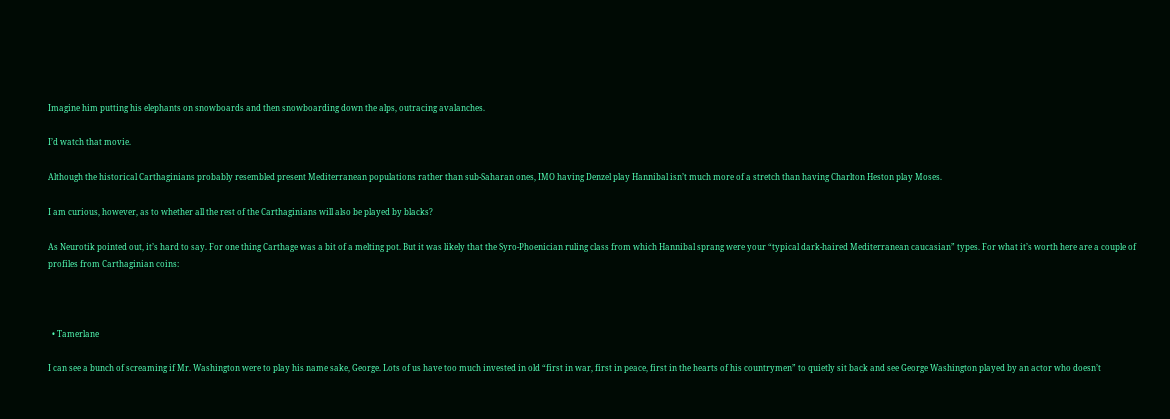Imagine him putting his elephants on snowboards and then snowboarding down the alps, outracing avalanches.

I’d watch that movie.

Although the historical Carthaginians probably resembled present Mediterranean populations rather than sub-Saharan ones, IMO having Denzel play Hannibal isn’t much more of a stretch than having Charlton Heston play Moses.

I am curious, however, as to whether all the rest of the Carthaginians will also be played by blacks?

As Neurotik pointed out, it’s hard to say. For one thing Carthage was a bit of a melting pot. But it was likely that the Syro-Phoenician ruling class from which Hannibal sprang were your “typical dark-haired Mediterranean caucasian” types. For what it’s worth here are a couple of profiles from Carthaginian coins:



  • Tamerlane

I can see a bunch of screaming if Mr. Washington were to play his name sake, George. Lots of us have too much invested in old “first in war, first in peace, first in the hearts of his countrymen” to quietly sit back and see George Washington played by an actor who doesn’t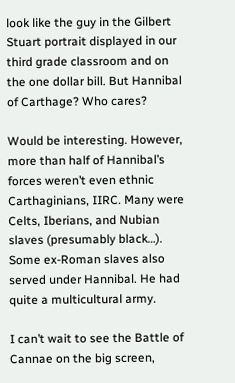look like the guy in the Gilbert Stuart portrait displayed in our third grade classroom and on the one dollar bill. But Hannibal of Carthage? Who cares?

Would be interesting. However, more than half of Hannibal’s forces weren’t even ethnic Carthaginians, IIRC. Many were Celts, Iberians, and Nubian slaves (presumably black…). Some ex-Roman slaves also served under Hannibal. He had quite a multicultural army.

I can’t wait to see the Battle of Cannae on the big screen,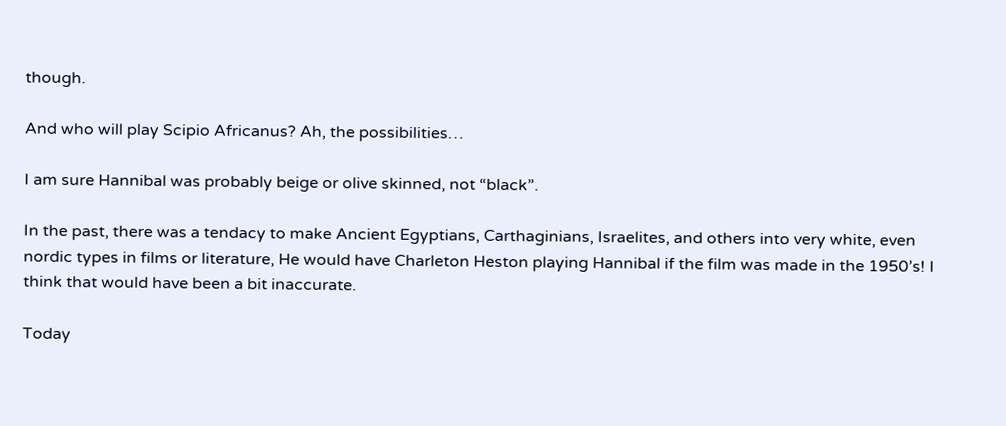though.

And who will play Scipio Africanus? Ah, the possibilities…

I am sure Hannibal was probably beige or olive skinned, not “black”.

In the past, there was a tendacy to make Ancient Egyptians, Carthaginians, Israelites, and others into very white, even nordic types in films or literature, He would have Charleton Heston playing Hannibal if the film was made in the 1950’s! I think that would have been a bit inaccurate.

Today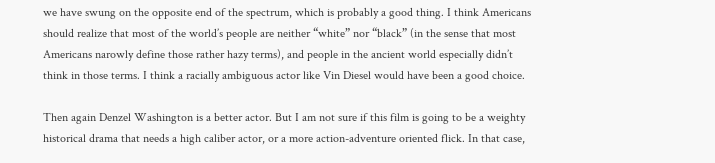we have swung on the opposite end of the spectrum, which is probably a good thing. I think Americans should realize that most of the world’s people are neither “white” nor “black” (in the sense that most Americans narowly define those rather hazy terms), and people in the ancient world especially didn’t think in those terms. I think a racially ambiguous actor like Vin Diesel would have been a good choice.

Then again Denzel Washington is a better actor. But I am not sure if this film is going to be a weighty historical drama that needs a high caliber actor, or a more action-adventure oriented flick. In that case,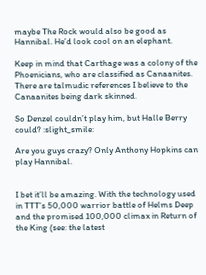maybe The Rock would also be good as Hannibal. He’d look cool on an elephant.

Keep in mind that Carthage was a colony of the Phoenicians, who are classified as Canaanites. There are talmudic references I believe to the Canaanites being dark skinned.

So Denzel couldn’t play him, but Halle Berry could? :slight_smile:

Are you guys crazy? Only Anthony Hopkins can play Hannibal.


I bet it’ll be amazing. With the technology used in TTT’s 50,000 warrior battle of Helms Deep and the promised 100,000 climax in Return of the King (see: the latest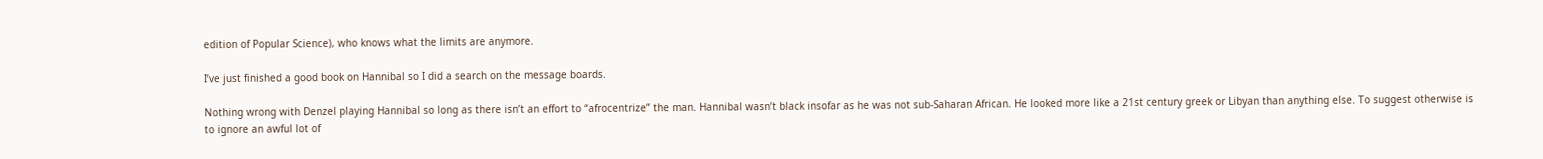edition of Popular Science), who knows what the limits are anymore.

I’ve just finished a good book on Hannibal so I did a search on the message boards.

Nothing wrong with Denzel playing Hannibal so long as there isn’t an effort to “afrocentrize” the man. Hannibal wasn’t black insofar as he was not sub-Saharan African. He looked more like a 21st century greek or Libyan than anything else. To suggest otherwise is to ignore an awful lot of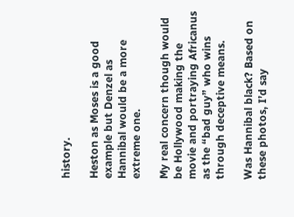history.

Heston as Moses is a good example but Denzel as Hannibal would be a more extreme one.

My real concern though would be Hollywood making the movie and portraying Africanus as the “bad guy” who wins through deceptive means.

Was Hannibal black? Based on these photos, I’d say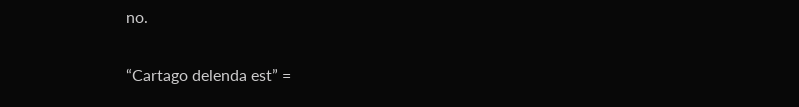no.

“Cartago delenda est” =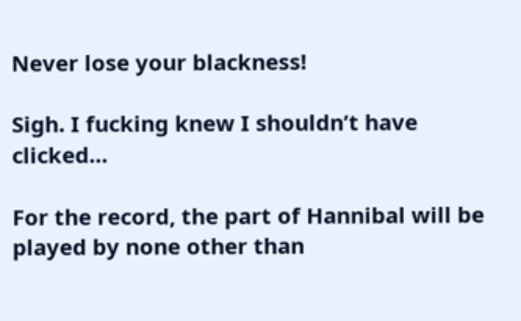Never lose your blackness!

Sigh. I fucking knew I shouldn’t have clicked…

For the record, the part of Hannibal will be played by none other than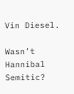Vin Diesel.

Wasn’t Hannibal Semitic?